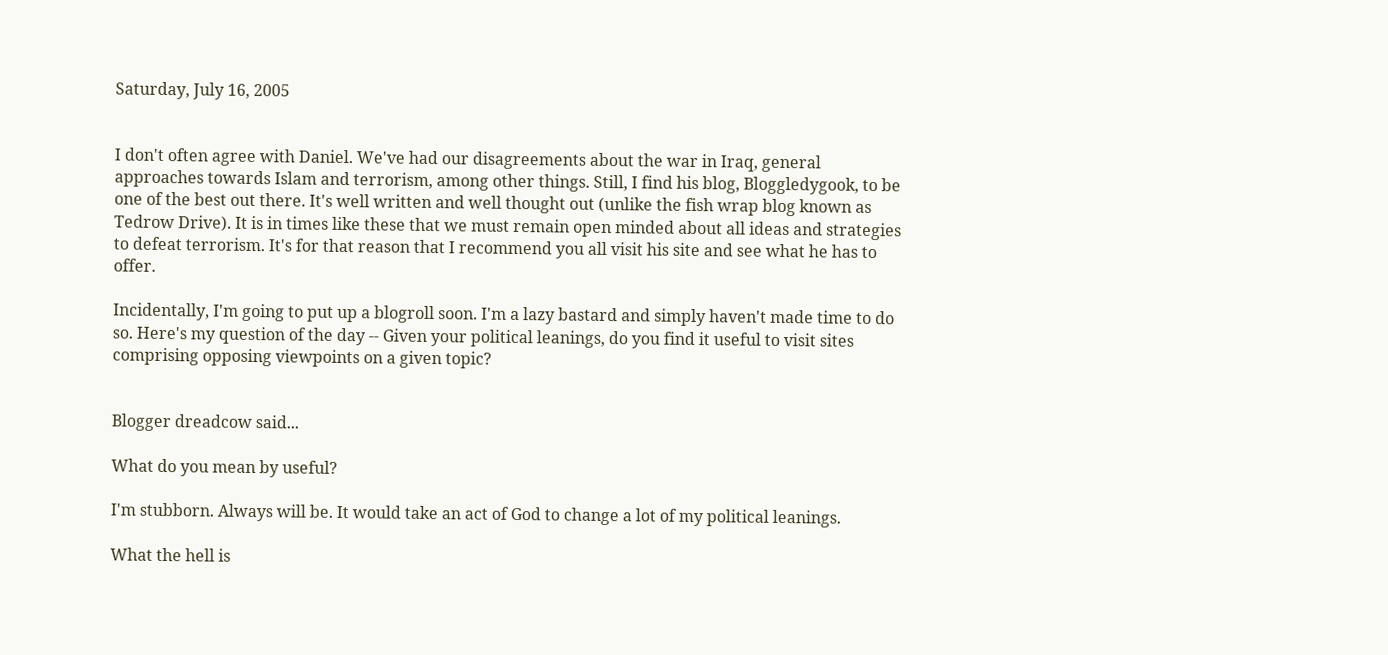Saturday, July 16, 2005


I don't often agree with Daniel. We've had our disagreements about the war in Iraq, general approaches towards Islam and terrorism, among other things. Still, I find his blog, Bloggledygook, to be one of the best out there. It's well written and well thought out (unlike the fish wrap blog known as Tedrow Drive). It is in times like these that we must remain open minded about all ideas and strategies to defeat terrorism. It's for that reason that I recommend you all visit his site and see what he has to offer.

Incidentally, I'm going to put up a blogroll soon. I'm a lazy bastard and simply haven't made time to do so. Here's my question of the day -- Given your political leanings, do you find it useful to visit sites comprising opposing viewpoints on a given topic?


Blogger dreadcow said...

What do you mean by useful?

I'm stubborn. Always will be. It would take an act of God to change a lot of my political leanings.

What the hell is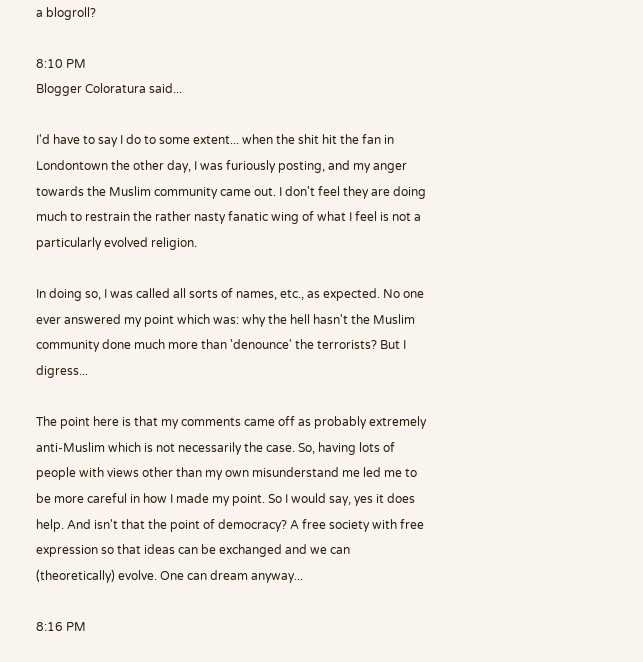a blogroll?

8:10 PM
Blogger Coloratura said...

I'd have to say I do to some extent... when the shit hit the fan in Londontown the other day, I was furiously posting, and my anger towards the Muslim community came out. I don't feel they are doing much to restrain the rather nasty fanatic wing of what I feel is not a particularly evolved religion.

In doing so, I was called all sorts of names, etc., as expected. No one ever answered my point which was: why the hell hasn't the Muslim community done much more than 'denounce' the terrorists? But I digress...

The point here is that my comments came off as probably extremely anti-Muslim which is not necessarily the case. So, having lots of people with views other than my own misunderstand me led me to be more careful in how I made my point. So I would say, yes it does help. And isn't that the point of democracy? A free society with free expression so that ideas can be exchanged and we can (theoretically) evolve. One can dream anyway...

8:16 PM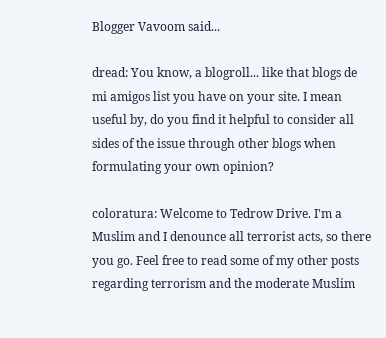Blogger Vavoom said...

dread: You know, a blogroll... like that blogs de mi amigos list you have on your site. I mean useful by, do you find it helpful to consider all sides of the issue through other blogs when formulating your own opinion?

coloratura: Welcome to Tedrow Drive. I'm a Muslim and I denounce all terrorist acts, so there you go. Feel free to read some of my other posts regarding terrorism and the moderate Muslim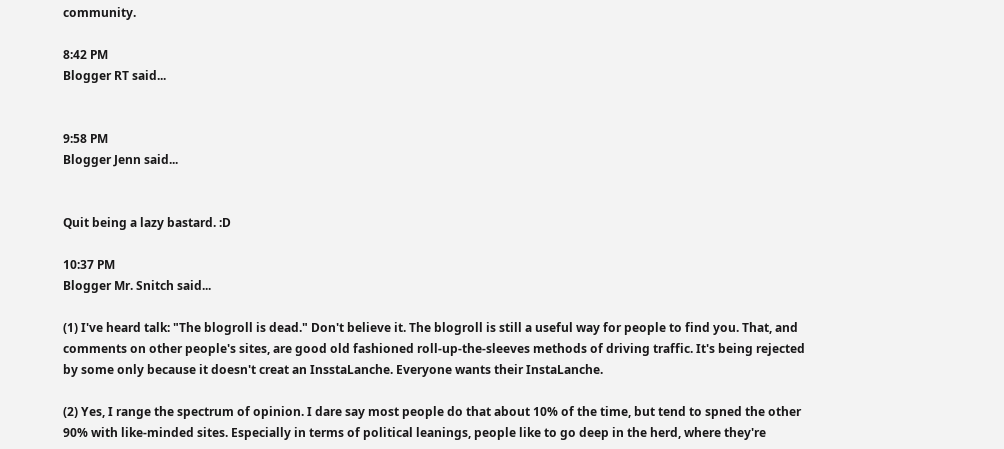community.

8:42 PM
Blogger RT said...


9:58 PM
Blogger Jenn said...


Quit being a lazy bastard. :D

10:37 PM
Blogger Mr. Snitch said...

(1) I've heard talk: "The blogroll is dead." Don't believe it. The blogroll is still a useful way for people to find you. That, and comments on other people's sites, are good old fashioned roll-up-the-sleeves methods of driving traffic. It's being rejected by some only because it doesn't creat an InsstaLanche. Everyone wants their InstaLanche.

(2) Yes, I range the spectrum of opinion. I dare say most people do that about 10% of the time, but tend to spned the other 90% with like-minded sites. Especially in terms of political leanings, people like to go deep in the herd, where they're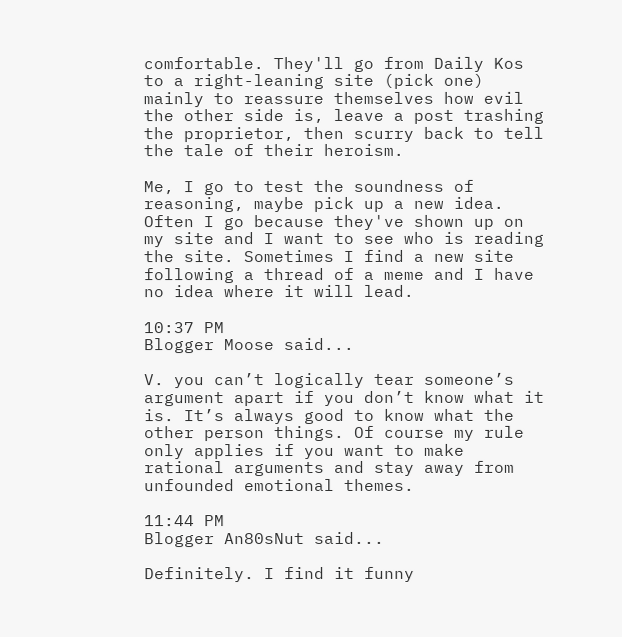comfortable. They'll go from Daily Kos to a right-leaning site (pick one) mainly to reassure themselves how evil the other side is, leave a post trashing the proprietor, then scurry back to tell the tale of their heroism.

Me, I go to test the soundness of reasoning, maybe pick up a new idea. Often I go because they've shown up on my site and I want to see who is reading the site. Sometimes I find a new site following a thread of a meme and I have no idea where it will lead.

10:37 PM
Blogger Moose said...

V. you can’t logically tear someone’s argument apart if you don’t know what it is. It’s always good to know what the other person things. Of course my rule only applies if you want to make rational arguments and stay away from unfounded emotional themes.

11:44 PM
Blogger An80sNut said...

Definitely. I find it funny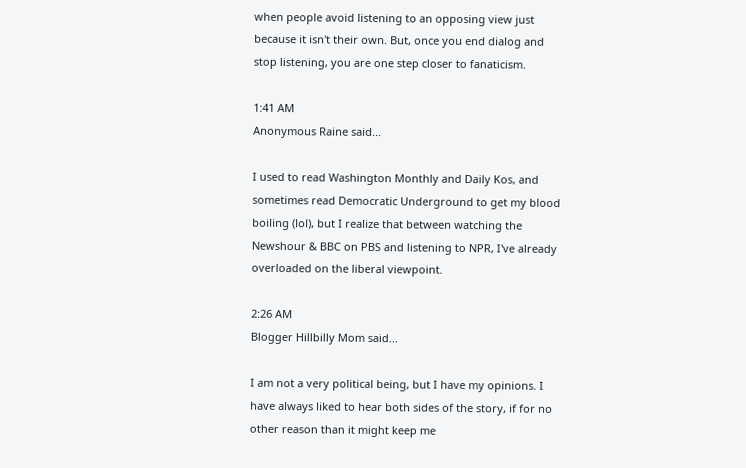when people avoid listening to an opposing view just because it isn't their own. But, once you end dialog and stop listening, you are one step closer to fanaticism.

1:41 AM
Anonymous Raine said...

I used to read Washington Monthly and Daily Kos, and sometimes read Democratic Underground to get my blood boiling (lol), but I realize that between watching the Newshour & BBC on PBS and listening to NPR, I've already overloaded on the liberal viewpoint.

2:26 AM
Blogger Hillbilly Mom said...

I am not a very political being, but I have my opinions. I have always liked to hear both sides of the story, if for no other reason than it might keep me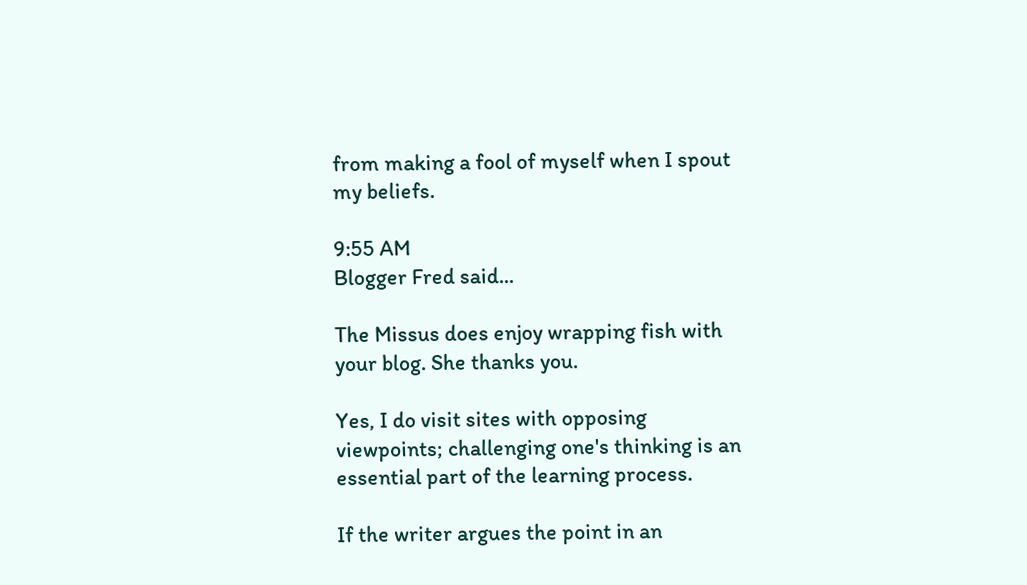from making a fool of myself when I spout my beliefs.

9:55 AM
Blogger Fred said...

The Missus does enjoy wrapping fish with your blog. She thanks you.

Yes, I do visit sites with opposing viewpoints; challenging one's thinking is an essential part of the learning process.

If the writer argues the point in an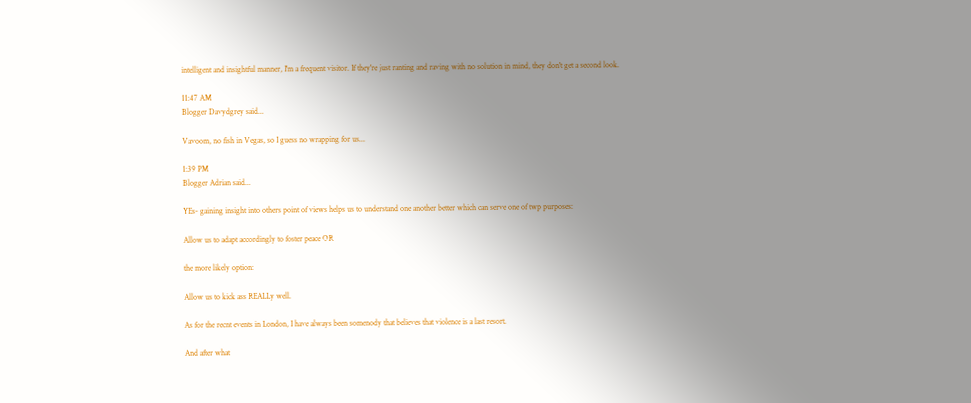intelligent and insightful manner, I'm a frequent visitor. If they're just ranting and raving with no solution in mind, they don't get a second look.

11:47 AM
Blogger Davydgrey said...

Vavoom, no fish in Vegas, so I guess no wrapping for us...

1:39 PM
Blogger Adrian said...

YEs- gaining insight into others point of views helps us to understand one another better which can serve one of twp purposes:

Allow us to adapt accordingly to foster peace OR

the more likely option:

Allow us to kick ass REALLy well.

As for the recnt events in London, I have always been somenody that believes that violence is a last resort.

And after what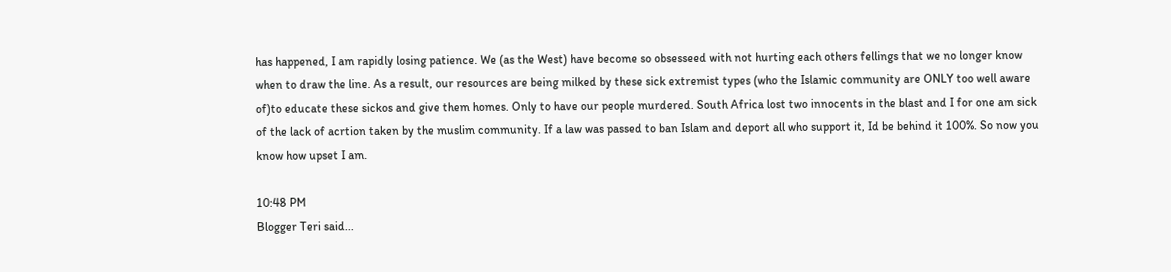has happened, I am rapidly losing patience. We (as the West) have become so obsesseed with not hurting each others fellings that we no longer know when to draw the line. As a result, our resources are being milked by these sick extremist types (who the Islamic community are ONLY too well aware of)to educate these sickos and give them homes. Only to have our people murdered. South Africa lost two innocents in the blast and I for one am sick of the lack of acrtion taken by the muslim community. If a law was passed to ban Islam and deport all who support it, Id be behind it 100%. So now you know how upset I am.

10:48 PM
Blogger Teri said...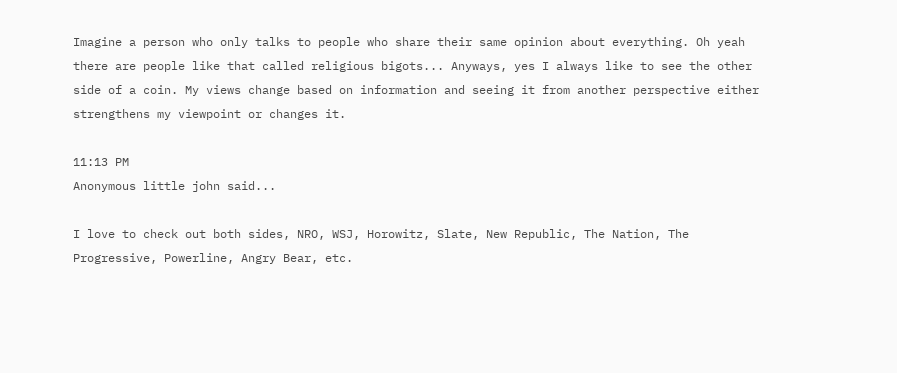Imagine a person who only talks to people who share their same opinion about everything. Oh yeah there are people like that called religious bigots... Anyways, yes I always like to see the other side of a coin. My views change based on information and seeing it from another perspective either strengthens my viewpoint or changes it.

11:13 PM
Anonymous little john said...

I love to check out both sides, NRO, WSJ, Horowitz, Slate, New Republic, The Nation, The Progressive, Powerline, Angry Bear, etc.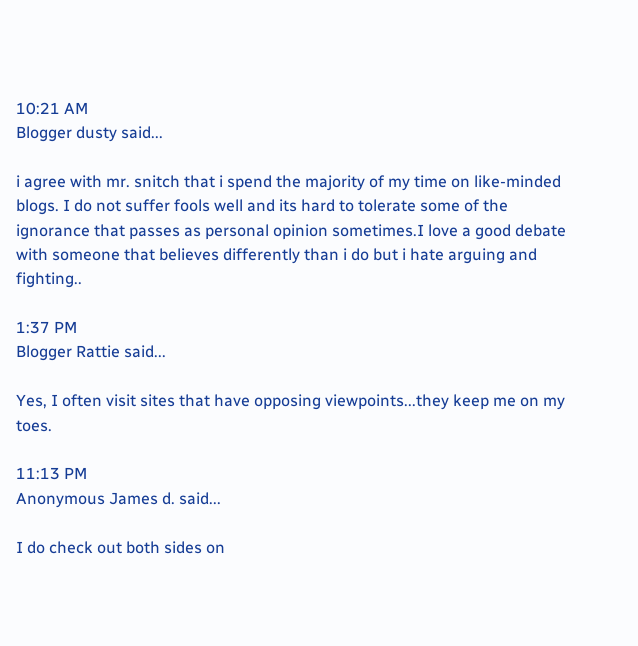10:21 AM
Blogger dusty said...

i agree with mr. snitch that i spend the majority of my time on like-minded blogs. I do not suffer fools well and its hard to tolerate some of the ignorance that passes as personal opinion sometimes.I love a good debate with someone that believes differently than i do but i hate arguing and fighting..

1:37 PM
Blogger Rattie said...

Yes, I often visit sites that have opposing viewpoints...they keep me on my toes.

11:13 PM
Anonymous James d. said...

I do check out both sides on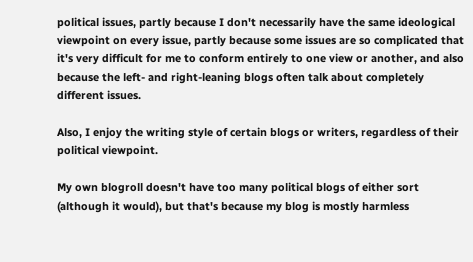political issues, partly because I don't necessarily have the same ideological viewpoint on every issue, partly because some issues are so complicated that it's very difficult for me to conform entirely to one view or another, and also because the left- and right-leaning blogs often talk about completely different issues.

Also, I enjoy the writing style of certain blogs or writers, regardless of their political viewpoint.

My own blogroll doesn't have too many political blogs of either sort (although it would), but that's because my blog is mostly harmless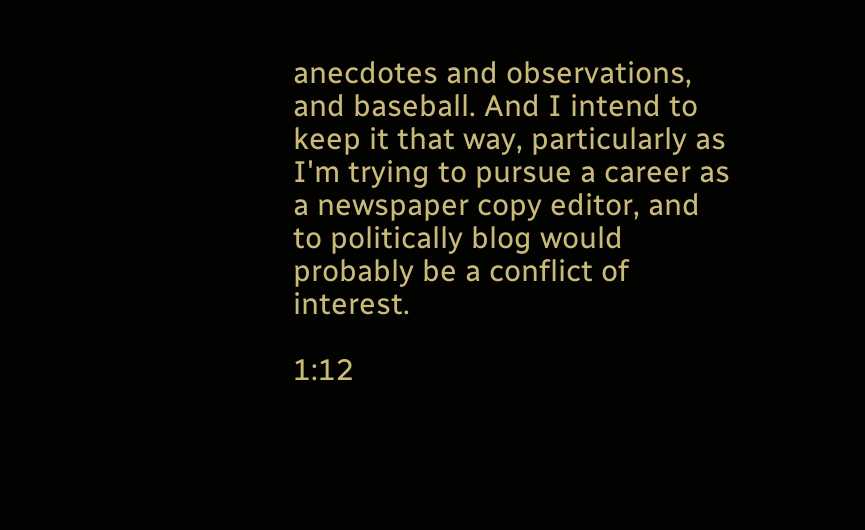anecdotes and observations, and baseball. And I intend to keep it that way, particularly as I'm trying to pursue a career as a newspaper copy editor, and to politically blog would probably be a conflict of interest.

1:12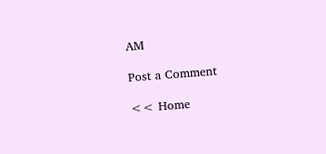AM

Post a Comment

<< Home